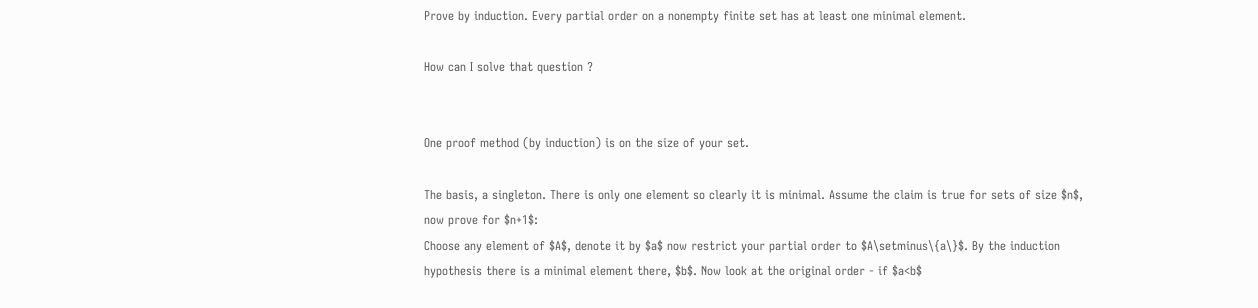Prove by induction. Every partial order on a nonempty finite set has at least one minimal element.

How can I solve that question ?


One proof method (by induction) is on the size of your set.

The basis, a singleton. There is only one element so clearly it is minimal. Assume the claim is true for sets of size $n$, now prove for $n+1$:
Choose any element of $A$, denote it by $a$ now restrict your partial order to $A\setminus\{a\}$. By the induction hypothesis there is a minimal element there, $b$. Now look at the original order - if $a<b$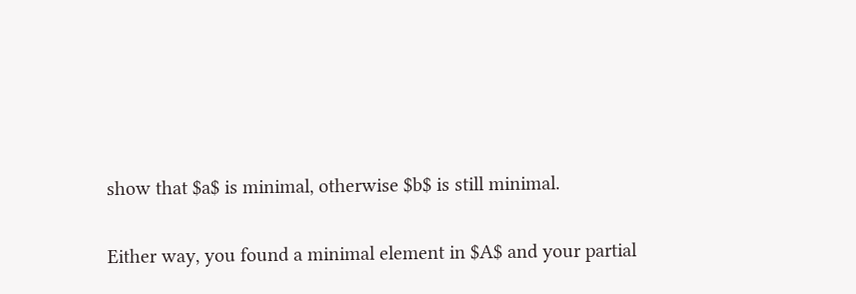show that $a$ is minimal, otherwise $b$ is still minimal.

Either way, you found a minimal element in $A$ and your partial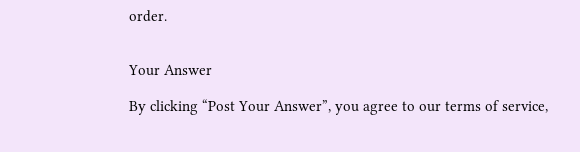order.


Your Answer

By clicking “Post Your Answer”, you agree to our terms of service,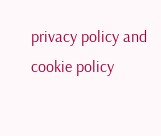privacy policy and cookie policy